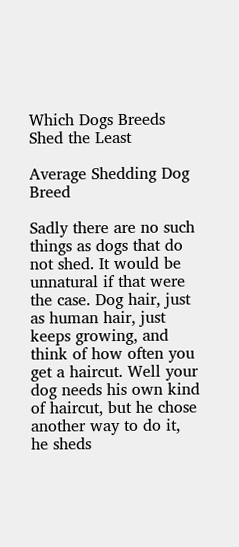Which Dogs Breeds Shed the Least

Average Shedding Dog Breed

Sadly there are no such things as dogs that do not shed. It would be unnatural if that were the case. Dog hair, just as human hair, just keeps growing, and think of how often you get a haircut. Well your dog needs his own kind of haircut, but he chose another way to do it, he sheds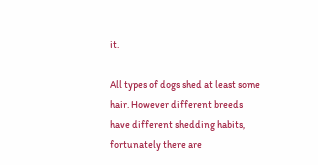it.

All types of dogs shed at least some hair. However different breeds have different shedding habits, fortunately there are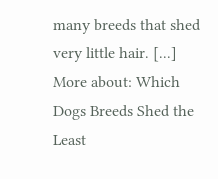many breeds that shed very little hair. [...] More about: Which Dogs Breeds Shed the Least